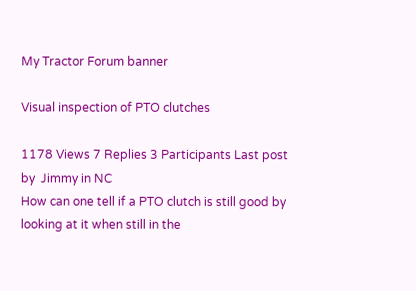My Tractor Forum banner

Visual inspection of PTO clutches

1178 Views 7 Replies 3 Participants Last post by  Jimmy in NC
How can one tell if a PTO clutch is still good by looking at it when still in the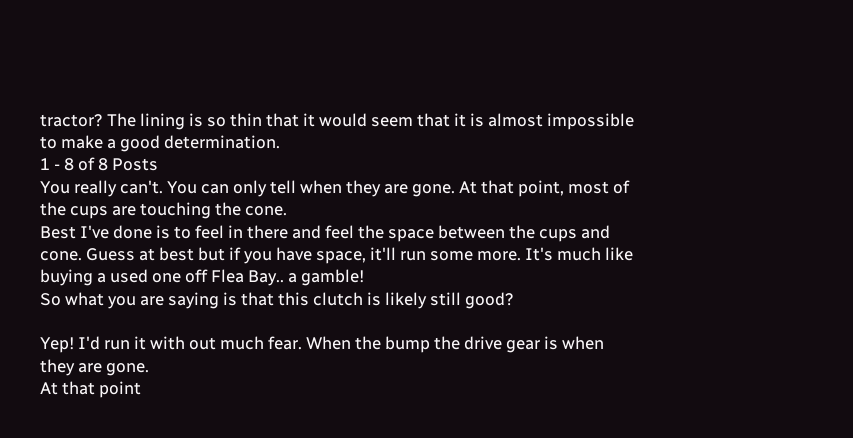tractor? The lining is so thin that it would seem that it is almost impossible to make a good determination.
1 - 8 of 8 Posts
You really can't. You can only tell when they are gone. At that point, most of the cups are touching the cone.
Best I've done is to feel in there and feel the space between the cups and cone. Guess at best but if you have space, it'll run some more. It's much like buying a used one off Flea Bay.. a gamble!
So what you are saying is that this clutch is likely still good?

Yep! I'd run it with out much fear. When the bump the drive gear is when they are gone.
At that point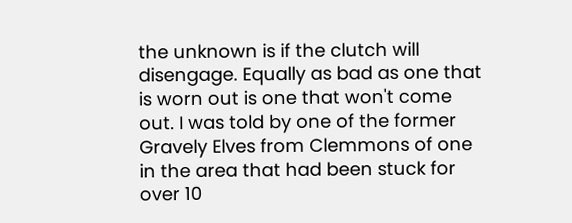the unknown is if the clutch will disengage. Equally as bad as one that is worn out is one that won't come out. I was told by one of the former Gravely Elves from Clemmons of one in the area that had been stuck for over 10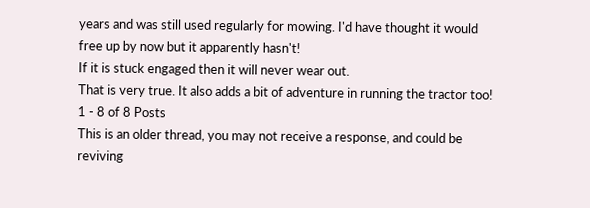years and was still used regularly for mowing. I'd have thought it would free up by now but it apparently hasn't!
If it is stuck engaged then it will never wear out.
That is very true. It also adds a bit of adventure in running the tractor too!
1 - 8 of 8 Posts
This is an older thread, you may not receive a response, and could be reviving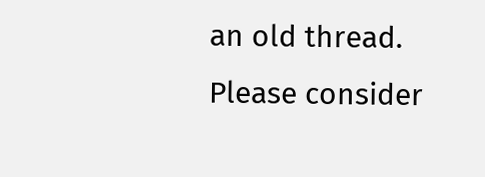an old thread. Please consider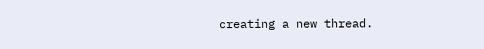creating a new thread.